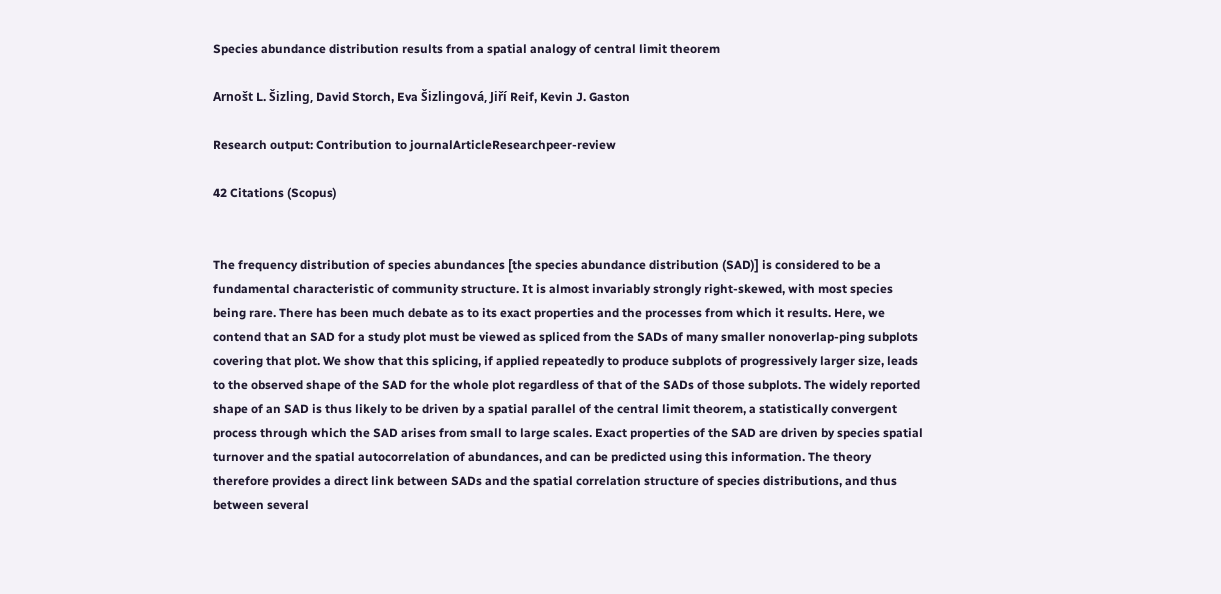Species abundance distribution results from a spatial analogy of central limit theorem

Arnošt L. Šizling, David Storch, Eva Šizlingová, Jiří Reif, Kevin J. Gaston

Research output: Contribution to journalArticleResearchpeer-review

42 Citations (Scopus)


The frequency distribution of species abundances [the species abundance distribution (SAD)] is considered to be a fundamental characteristic of community structure. It is almost invariably strongly right-skewed, with most species being rare. There has been much debate as to its exact properties and the processes from which it results. Here, we contend that an SAD for a study plot must be viewed as spliced from the SADs of many smaller nonoverlap-ping subplots covering that plot. We show that this splicing, if applied repeatedly to produce subplots of progressively larger size, leads to the observed shape of the SAD for the whole plot regardless of that of the SADs of those subplots. The widely reported shape of an SAD is thus likely to be driven by a spatial parallel of the central limit theorem, a statistically convergent process through which the SAD arises from small to large scales. Exact properties of the SAD are driven by species spatial turnover and the spatial autocorrelation of abundances, and can be predicted using this information. The theory therefore provides a direct link between SADs and the spatial correlation structure of species distributions, and thus between several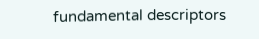fundamental descriptors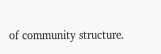of community structure.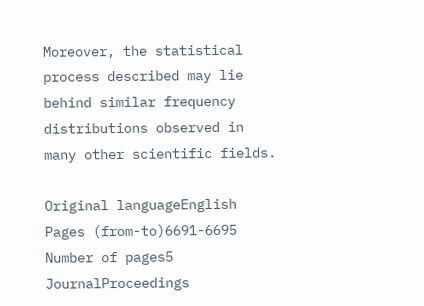Moreover, the statistical process described may lie behind similar frequency distributions observed in many other scientific fields.

Original languageEnglish
Pages (from-to)6691-6695
Number of pages5
JournalProceedings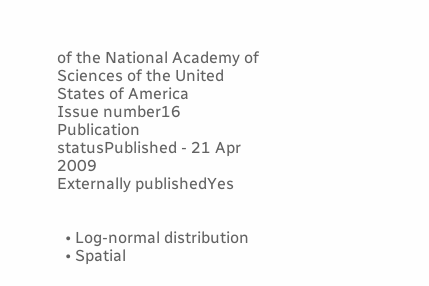of the National Academy of Sciences of the United States of America
Issue number16
Publication statusPublished - 21 Apr 2009
Externally publishedYes


  • Log-normal distribution
  • Spatial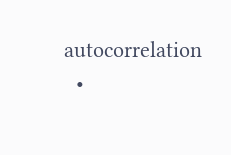autocorrelation
  •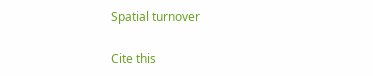Spatial turnover

Cite this